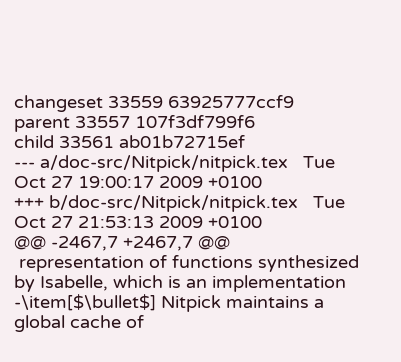changeset 33559 63925777ccf9
parent 33557 107f3df799f6
child 33561 ab01b72715ef
--- a/doc-src/Nitpick/nitpick.tex   Tue Oct 27 19:00:17 2009 +0100
+++ b/doc-src/Nitpick/nitpick.tex   Tue Oct 27 21:53:13 2009 +0100
@@ -2467,7 +2467,7 @@
 representation of functions synthesized by Isabelle, which is an implementation
-\item[$\bullet$] Nitpick maintains a global cache of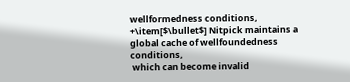wellformedness conditions,
+\item[$\bullet$] Nitpick maintains a global cache of wellfoundedness conditions,
 which can become invalid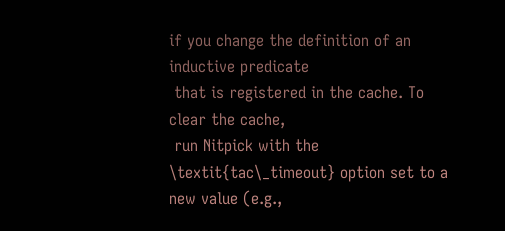if you change the definition of an inductive predicate
 that is registered in the cache. To clear the cache,
 run Nitpick with the \textit{tac\_timeout} option set to a new value (e.g.,